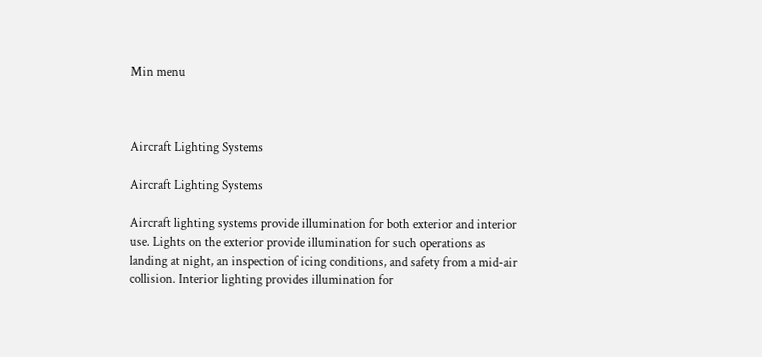Min menu



Aircraft Lighting Systems

Aircraft Lighting Systems

Aircraft lighting systems provide illumination for both exterior and interior use. Lights on the exterior provide illumination for such operations as landing at night, an inspection of icing conditions, and safety from a mid-air collision. Interior lighting provides illumination for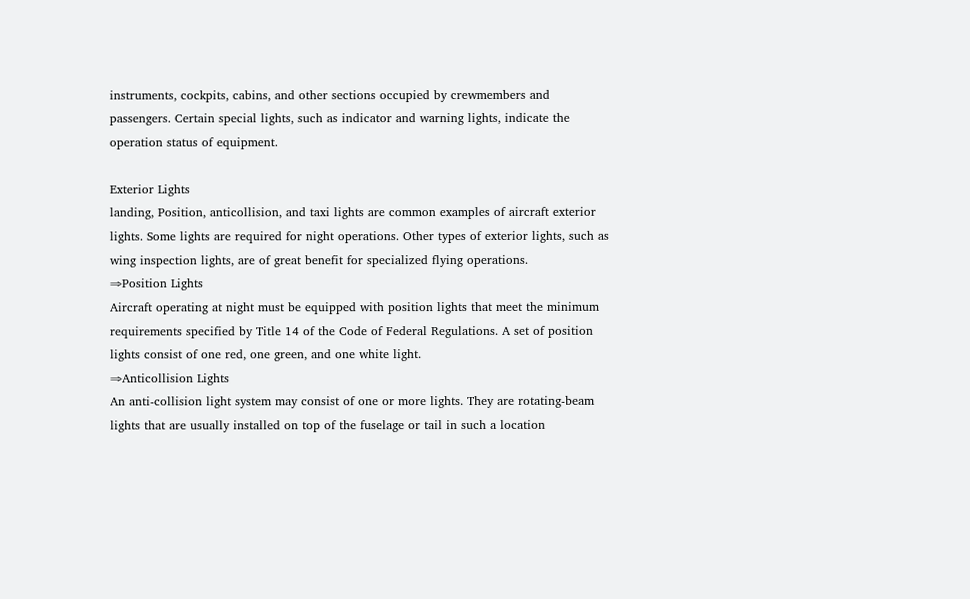instruments, cockpits, cabins, and other sections occupied by crewmembers and passengers. Certain special lights, such as indicator and warning lights, indicate the operation status of equipment.

Exterior Lights
landing, Position, anticollision, and taxi lights are common examples of aircraft exterior lights. Some lights are required for night operations. Other types of exterior lights, such as wing inspection lights, are of great benefit for specialized flying operations.
⇒Position Lights
Aircraft operating at night must be equipped with position lights that meet the minimum requirements specified by Title 14 of the Code of Federal Regulations. A set of position lights consist of one red, one green, and one white light.
⇒Anticollision Lights
An anti-collision light system may consist of one or more lights. They are rotating-beam lights that are usually installed on top of the fuselage or tail in such a location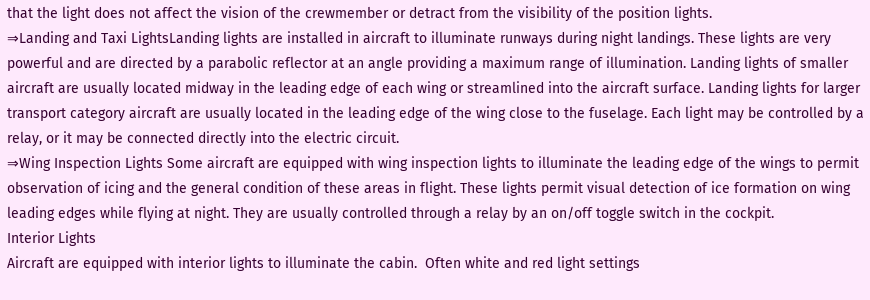that the light does not affect the vision of the crewmember or detract from the visibility of the position lights.
⇒Landing and Taxi LightsLanding lights are installed in aircraft to illuminate runways during night landings. These lights are very powerful and are directed by a parabolic reflector at an angle providing a maximum range of illumination. Landing lights of smaller aircraft are usually located midway in the leading edge of each wing or streamlined into the aircraft surface. Landing lights for larger transport category aircraft are usually located in the leading edge of the wing close to the fuselage. Each light may be controlled by a relay, or it may be connected directly into the electric circuit.
⇒Wing Inspection Lights Some aircraft are equipped with wing inspection lights to illuminate the leading edge of the wings to permit observation of icing and the general condition of these areas in flight. These lights permit visual detection of ice formation on wing leading edges while flying at night. They are usually controlled through a relay by an on/off toggle switch in the cockpit.
Interior Lights
Aircraft are equipped with interior lights to illuminate the cabin.  Often white and red light settings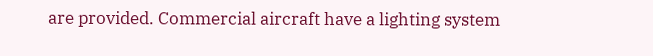are provided. Commercial aircraft have a lighting system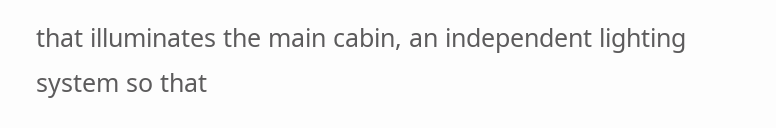that illuminates the main cabin, an independent lighting system so that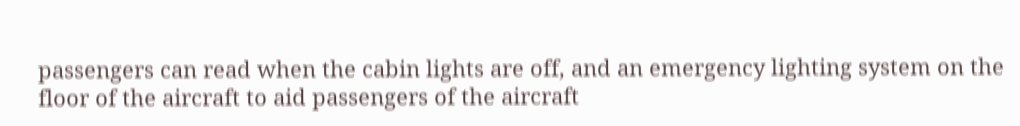passengers can read when the cabin lights are off, and an emergency lighting system on the floor of the aircraft to aid passengers of the aircraft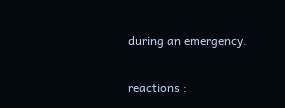during an emergency.

reactions :